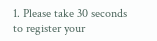1. Please take 30 seconds to register your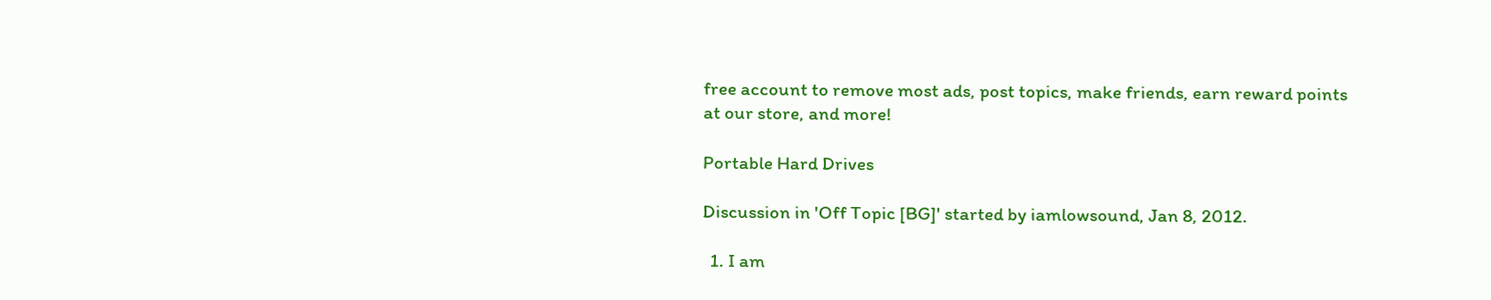free account to remove most ads, post topics, make friends, earn reward points at our store, and more!

Portable Hard Drives

Discussion in 'Off Topic [BG]' started by iamlowsound, Jan 8, 2012.

  1. I am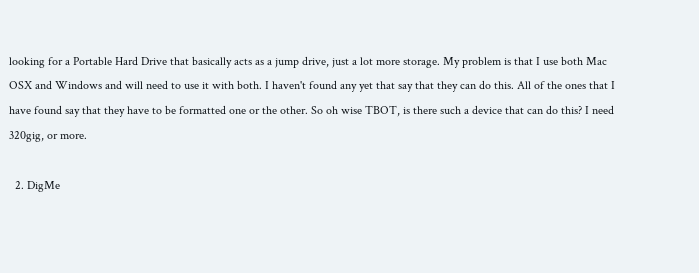looking for a Portable Hard Drive that basically acts as a jump drive, just a lot more storage. My problem is that I use both Mac OSX and Windows and will need to use it with both. I haven't found any yet that say that they can do this. All of the ones that I have found say that they have to be formatted one or the other. So oh wise TBOT, is there such a device that can do this? I need 320gig, or more.

  2. DigMe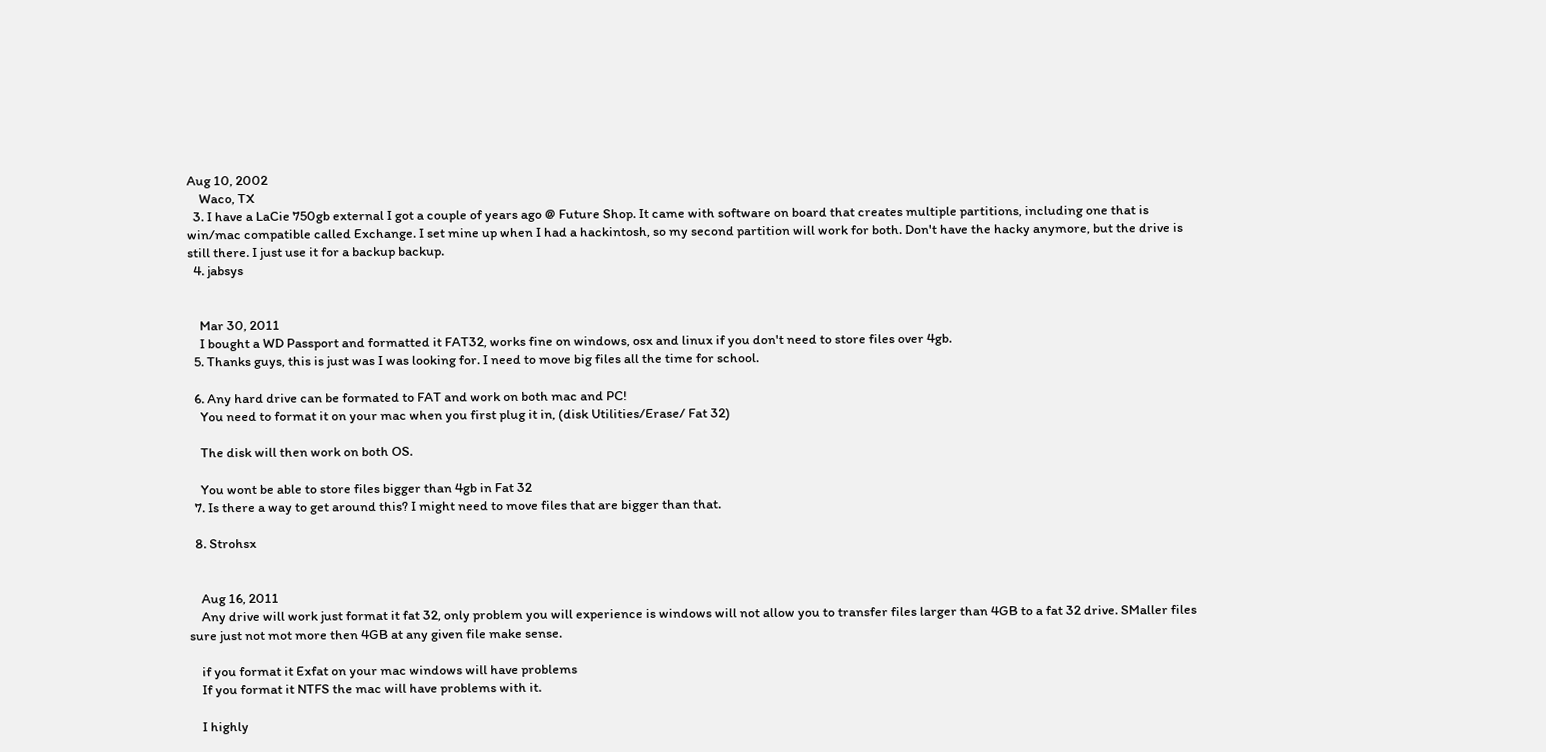Aug 10, 2002
    Waco, TX
  3. I have a LaCie 750gb external I got a couple of years ago @ Future Shop. It came with software on board that creates multiple partitions, including one that is win/mac compatible called Exchange. I set mine up when I had a hackintosh, so my second partition will work for both. Don't have the hacky anymore, but the drive is still there. I just use it for a backup backup.
  4. jabsys


    Mar 30, 2011
    I bought a WD Passport and formatted it FAT32, works fine on windows, osx and linux if you don't need to store files over 4gb.
  5. Thanks guys, this is just was I was looking for. I need to move big files all the time for school.

  6. Any hard drive can be formated to FAT and work on both mac and PC!
    You need to format it on your mac when you first plug it in, (disk Utilities/Erase/ Fat 32)

    The disk will then work on both OS.

    You wont be able to store files bigger than 4gb in Fat 32
  7. Is there a way to get around this? I might need to move files that are bigger than that.

  8. Strohsx


    Aug 16, 2011
    Any drive will work just format it fat 32, only problem you will experience is windows will not allow you to transfer files larger than 4GB to a fat 32 drive. SMaller files sure just not mot more then 4GB at any given file make sense.

    if you format it Exfat on your mac windows will have problems
    If you format it NTFS the mac will have problems with it.

    I highly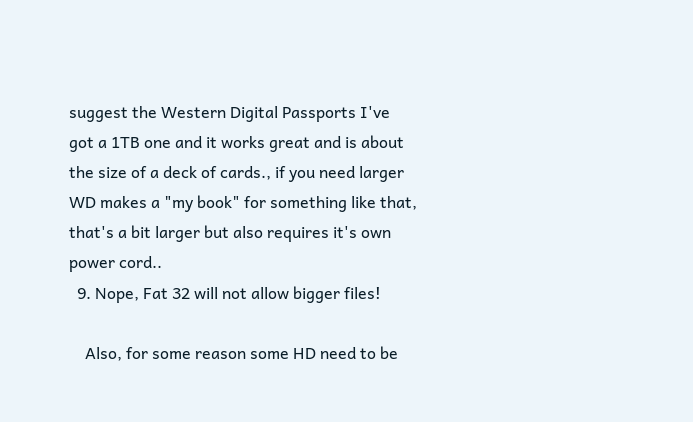suggest the Western Digital Passports I've got a 1TB one and it works great and is about the size of a deck of cards., if you need larger WD makes a "my book" for something like that, that's a bit larger but also requires it's own power cord..
  9. Nope, Fat 32 will not allow bigger files!

    Also, for some reason some HD need to be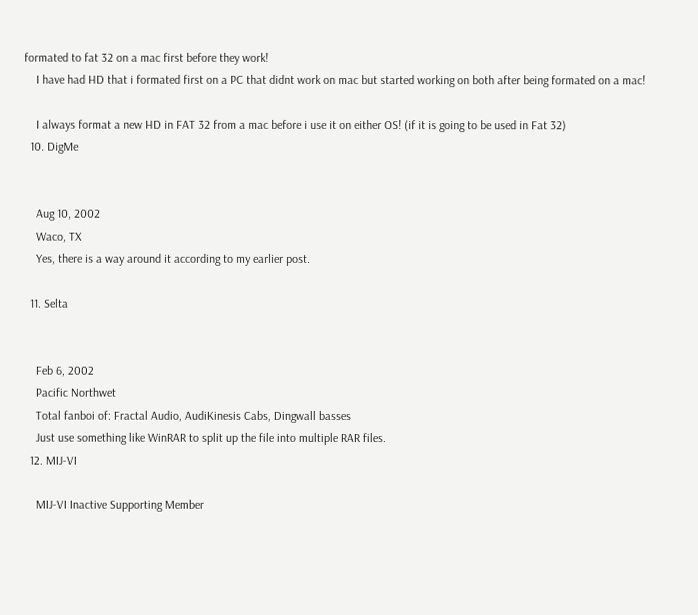formated to fat 32 on a mac first before they work!
    I have had HD that i formated first on a PC that didnt work on mac but started working on both after being formated on a mac!

    I always format a new HD in FAT 32 from a mac before i use it on either OS! (if it is going to be used in Fat 32)
  10. DigMe


    Aug 10, 2002
    Waco, TX
    Yes, there is a way around it according to my earlier post.

  11. Selta


    Feb 6, 2002
    Pacific Northwet
    Total fanboi of: Fractal Audio, AudiKinesis Cabs, Dingwall basses
    Just use something like WinRAR to split up the file into multiple RAR files.
  12. MIJ-VI

    MIJ-VI Inactive Supporting Member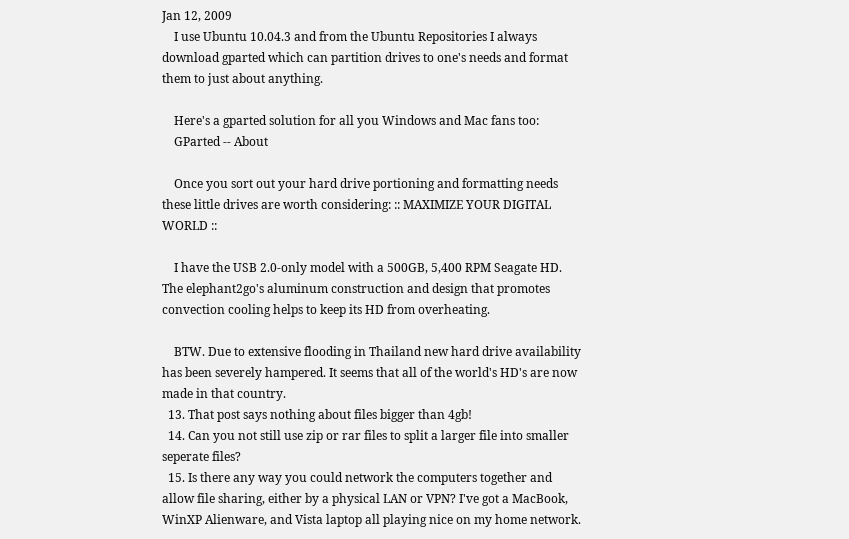Jan 12, 2009
    I use Ubuntu 10.04.3 and from the Ubuntu Repositories I always download gparted which can partition drives to one's needs and format them to just about anything.

    Here's a gparted solution for all you Windows and Mac fans too:
    GParted -- About

    Once you sort out your hard drive portioning and formatting needs these little drives are worth considering: :: MAXIMIZE YOUR DIGITAL WORLD ::

    I have the USB 2.0-only model with a 500GB, 5,400 RPM Seagate HD. The elephant2go's aluminum construction and design that promotes convection cooling helps to keep its HD from overheating.

    BTW. Due to extensive flooding in Thailand new hard drive availability has been severely hampered. It seems that all of the world's HD's are now made in that country.
  13. That post says nothing about files bigger than 4gb!
  14. Can you not still use zip or rar files to split a larger file into smaller seperate files?
  15. Is there any way you could network the computers together and allow file sharing, either by a physical LAN or VPN? I've got a MacBook, WinXP Alienware, and Vista laptop all playing nice on my home network.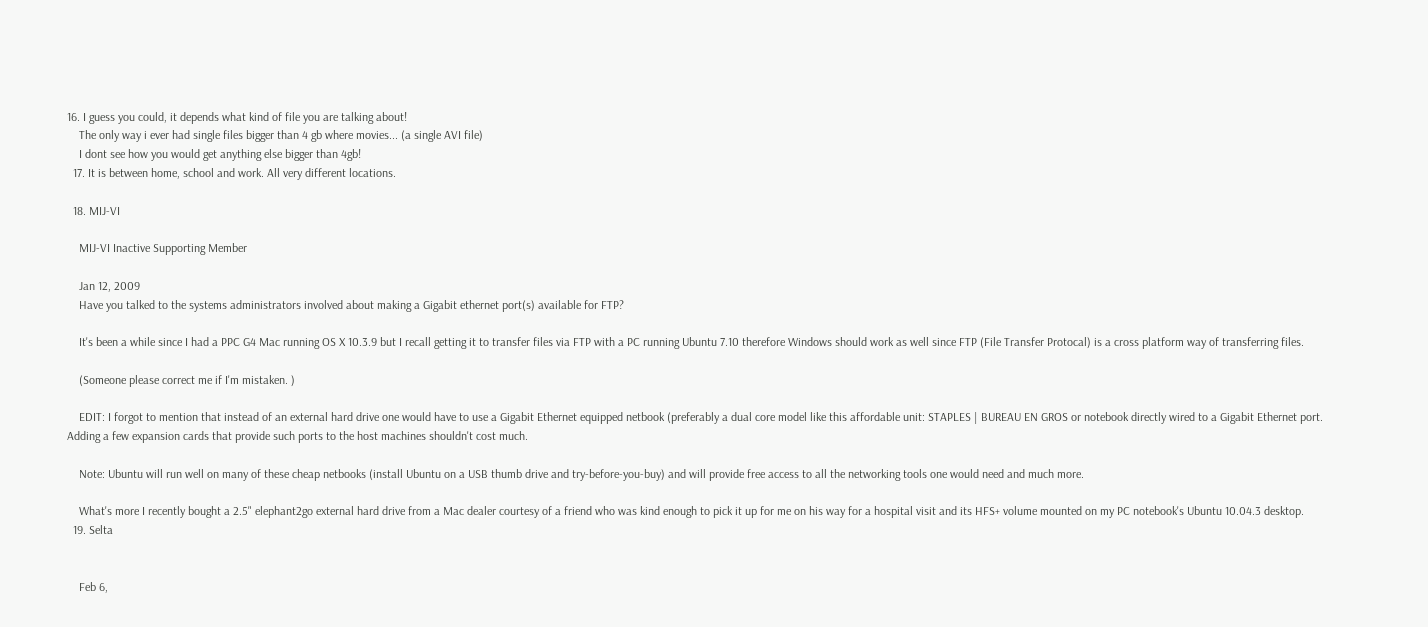16. I guess you could, it depends what kind of file you are talking about!
    The only way i ever had single files bigger than 4 gb where movies... (a single AVI file)
    I dont see how you would get anything else bigger than 4gb!
  17. It is between home, school and work. All very different locations.

  18. MIJ-VI

    MIJ-VI Inactive Supporting Member

    Jan 12, 2009
    Have you talked to the systems administrators involved about making a Gigabit ethernet port(s) available for FTP?

    It's been a while since I had a PPC G4 Mac running OS X 10.3.9 but I recall getting it to transfer files via FTP with a PC running Ubuntu 7.10 therefore Windows should work as well since FTP (File Transfer Protocal) is a cross platform way of transferring files.

    (Someone please correct me if I'm mistaken. )

    EDIT: I forgot to mention that instead of an external hard drive one would have to use a Gigabit Ethernet equipped netbook (preferably a dual core model like this affordable unit: STAPLES | BUREAU EN GROS or notebook directly wired to a Gigabit Ethernet port. Adding a few expansion cards that provide such ports to the host machines shouldn't cost much.

    Note: Ubuntu will run well on many of these cheap netbooks (install Ubuntu on a USB thumb drive and try-before-you-buy) and will provide free access to all the networking tools one would need and much more.

    What's more I recently bought a 2.5" elephant2go external hard drive from a Mac dealer courtesy of a friend who was kind enough to pick it up for me on his way for a hospital visit and its HFS+ volume mounted on my PC notebook's Ubuntu 10.04.3 desktop.
  19. Selta


    Feb 6,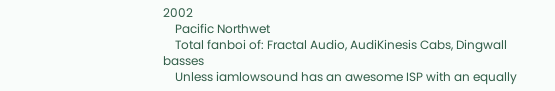2002
    Pacific Northwet
    Total fanboi of: Fractal Audio, AudiKinesis Cabs, Dingwall basses
    Unless iamlowsound has an awesome ISP with an equally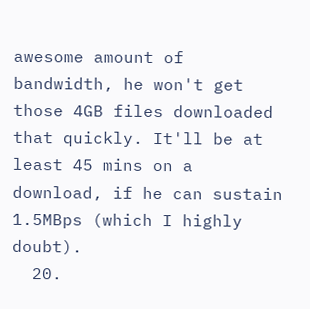awesome amount of bandwidth, he won't get those 4GB files downloaded that quickly. It'll be at least 45 mins on a download, if he can sustain 1.5MBps (which I highly doubt).
  20.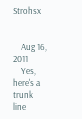Strohsx


    Aug 16, 2011
    Yes, here's a trunk line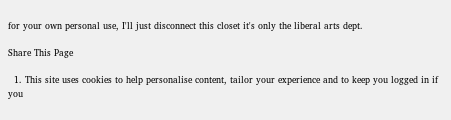for your own personal use, I'll just disconnect this closet it's only the liberal arts dept.

Share This Page

  1. This site uses cookies to help personalise content, tailor your experience and to keep you logged in if you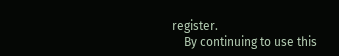register.
    By continuing to use this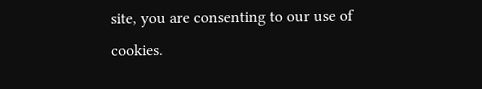site, you are consenting to our use of cookies.